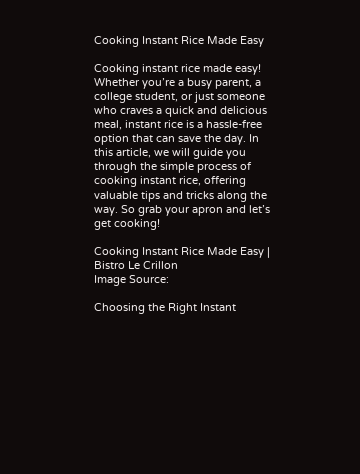Cooking Instant Rice Made Easy

Cooking instant rice made easy! Whether you’re a busy parent, a college student, or just someone who craves a quick and delicious meal, instant rice is a hassle-free option that can save the day. In this article, we will guide you through the simple process of cooking instant rice, offering valuable tips and tricks along the way. So grab your apron and let’s get cooking!

Cooking Instant Rice Made Easy | Bistro Le Crillon
Image Source:

Choosing the Right Instant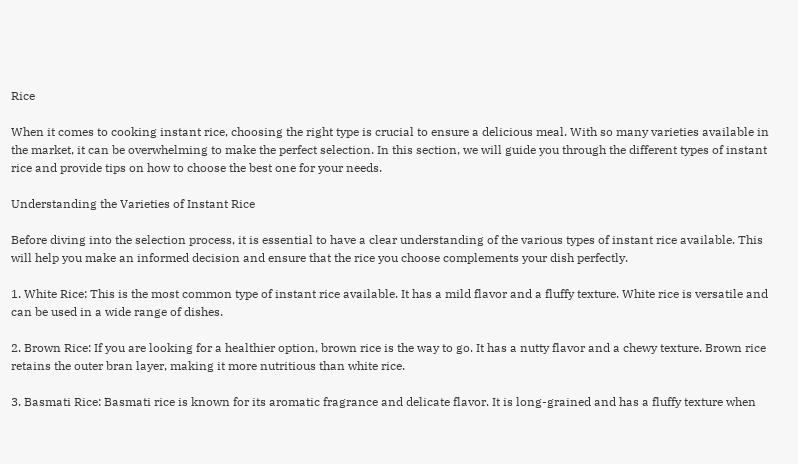Rice

When it comes to cooking instant rice, choosing the right type is crucial to ensure a delicious meal. With so many varieties available in the market, it can be overwhelming to make the perfect selection. In this section, we will guide you through the different types of instant rice and provide tips on how to choose the best one for your needs.

Understanding the Varieties of Instant Rice

Before diving into the selection process, it is essential to have a clear understanding of the various types of instant rice available. This will help you make an informed decision and ensure that the rice you choose complements your dish perfectly.

1. White Rice: This is the most common type of instant rice available. It has a mild flavor and a fluffy texture. White rice is versatile and can be used in a wide range of dishes.

2. Brown Rice: If you are looking for a healthier option, brown rice is the way to go. It has a nutty flavor and a chewy texture. Brown rice retains the outer bran layer, making it more nutritious than white rice.

3. Basmati Rice: Basmati rice is known for its aromatic fragrance and delicate flavor. It is long-grained and has a fluffy texture when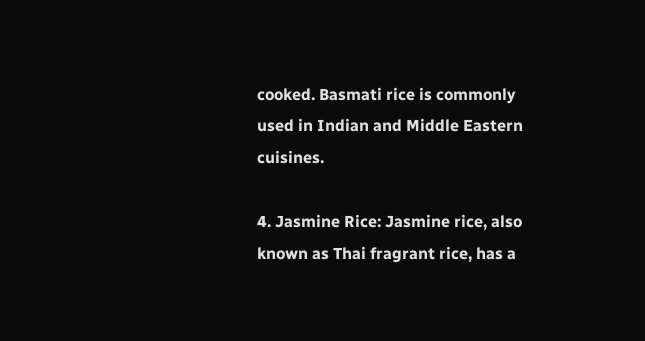cooked. Basmati rice is commonly used in Indian and Middle Eastern cuisines.

4. Jasmine Rice: Jasmine rice, also known as Thai fragrant rice, has a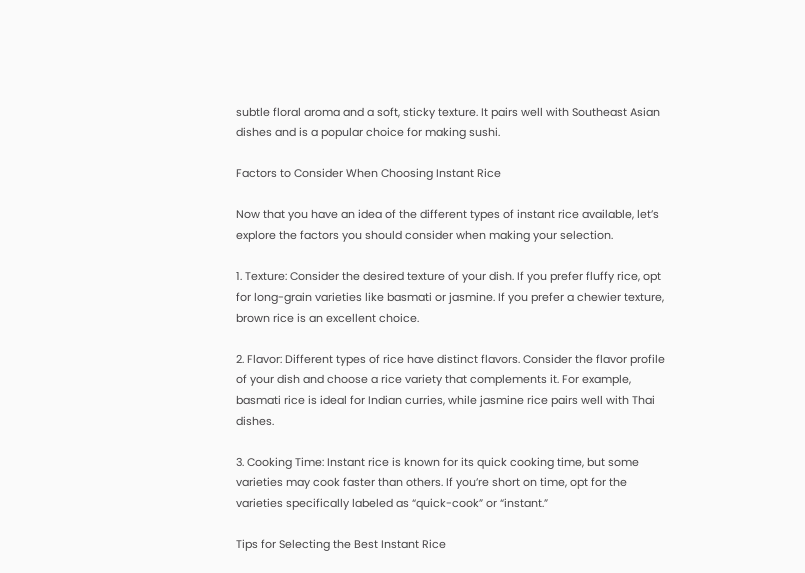subtle floral aroma and a soft, sticky texture. It pairs well with Southeast Asian dishes and is a popular choice for making sushi.

Factors to Consider When Choosing Instant Rice

Now that you have an idea of the different types of instant rice available, let’s explore the factors you should consider when making your selection.

1. Texture: Consider the desired texture of your dish. If you prefer fluffy rice, opt for long-grain varieties like basmati or jasmine. If you prefer a chewier texture, brown rice is an excellent choice.

2. Flavor: Different types of rice have distinct flavors. Consider the flavor profile of your dish and choose a rice variety that complements it. For example, basmati rice is ideal for Indian curries, while jasmine rice pairs well with Thai dishes.

3. Cooking Time: Instant rice is known for its quick cooking time, but some varieties may cook faster than others. If you’re short on time, opt for the varieties specifically labeled as “quick-cook” or “instant.”

Tips for Selecting the Best Instant Rice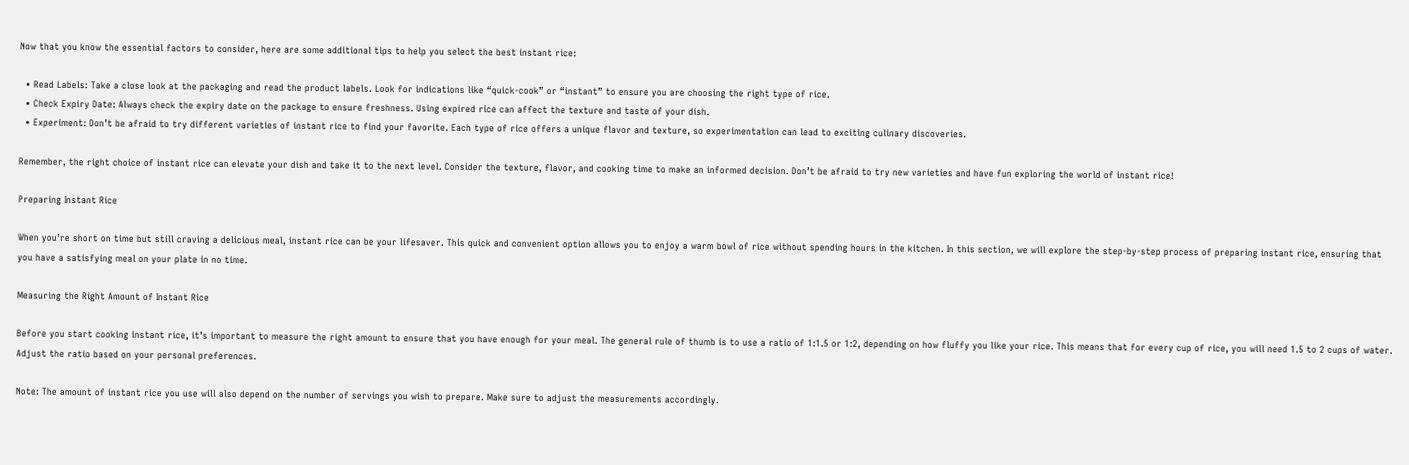Now that you know the essential factors to consider, here are some additional tips to help you select the best instant rice:

  • Read Labels: Take a close look at the packaging and read the product labels. Look for indications like “quick-cook” or “instant” to ensure you are choosing the right type of rice.
  • Check Expiry Date: Always check the expiry date on the package to ensure freshness. Using expired rice can affect the texture and taste of your dish.
  • Experiment: Don’t be afraid to try different varieties of instant rice to find your favorite. Each type of rice offers a unique flavor and texture, so experimentation can lead to exciting culinary discoveries.

Remember, the right choice of instant rice can elevate your dish and take it to the next level. Consider the texture, flavor, and cooking time to make an informed decision. Don’t be afraid to try new varieties and have fun exploring the world of instant rice!

Preparing Instant Rice

When you’re short on time but still craving a delicious meal, instant rice can be your lifesaver. This quick and convenient option allows you to enjoy a warm bowl of rice without spending hours in the kitchen. In this section, we will explore the step-by-step process of preparing instant rice, ensuring that you have a satisfying meal on your plate in no time.

Measuring the Right Amount of Instant Rice

Before you start cooking instant rice, it’s important to measure the right amount to ensure that you have enough for your meal. The general rule of thumb is to use a ratio of 1:1.5 or 1:2, depending on how fluffy you like your rice. This means that for every cup of rice, you will need 1.5 to 2 cups of water. Adjust the ratio based on your personal preferences.

Note: The amount of instant rice you use will also depend on the number of servings you wish to prepare. Make sure to adjust the measurements accordingly.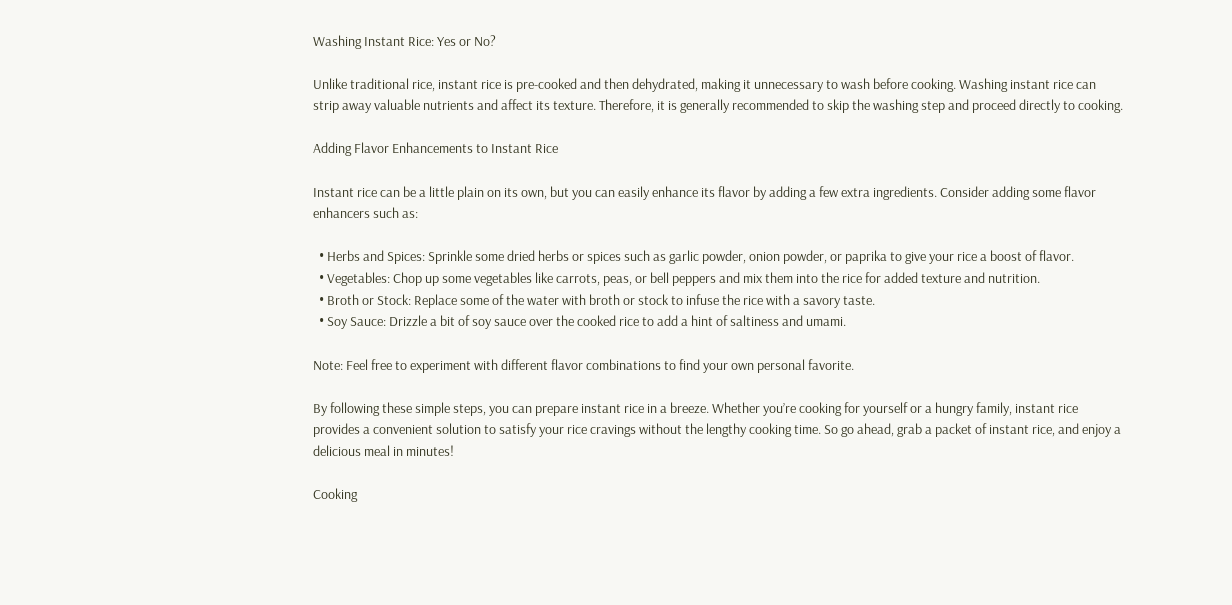Washing Instant Rice: Yes or No?

Unlike traditional rice, instant rice is pre-cooked and then dehydrated, making it unnecessary to wash before cooking. Washing instant rice can strip away valuable nutrients and affect its texture. Therefore, it is generally recommended to skip the washing step and proceed directly to cooking.

Adding Flavor Enhancements to Instant Rice

Instant rice can be a little plain on its own, but you can easily enhance its flavor by adding a few extra ingredients. Consider adding some flavor enhancers such as:

  • Herbs and Spices: Sprinkle some dried herbs or spices such as garlic powder, onion powder, or paprika to give your rice a boost of flavor.
  • Vegetables: Chop up some vegetables like carrots, peas, or bell peppers and mix them into the rice for added texture and nutrition.
  • Broth or Stock: Replace some of the water with broth or stock to infuse the rice with a savory taste.
  • Soy Sauce: Drizzle a bit of soy sauce over the cooked rice to add a hint of saltiness and umami.

Note: Feel free to experiment with different flavor combinations to find your own personal favorite.

By following these simple steps, you can prepare instant rice in a breeze. Whether you’re cooking for yourself or a hungry family, instant rice provides a convenient solution to satisfy your rice cravings without the lengthy cooking time. So go ahead, grab a packet of instant rice, and enjoy a delicious meal in minutes!

Cooking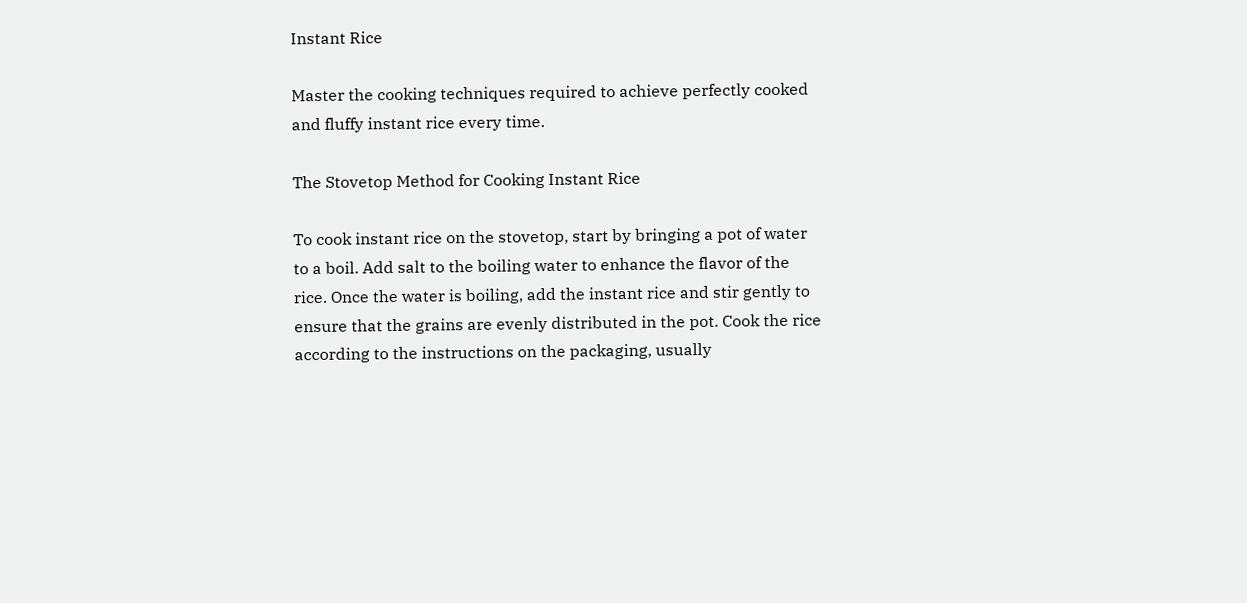Instant Rice

Master the cooking techniques required to achieve perfectly cooked and fluffy instant rice every time.

The Stovetop Method for Cooking Instant Rice

To cook instant rice on the stovetop, start by bringing a pot of water to a boil. Add salt to the boiling water to enhance the flavor of the rice. Once the water is boiling, add the instant rice and stir gently to ensure that the grains are evenly distributed in the pot. Cook the rice according to the instructions on the packaging, usually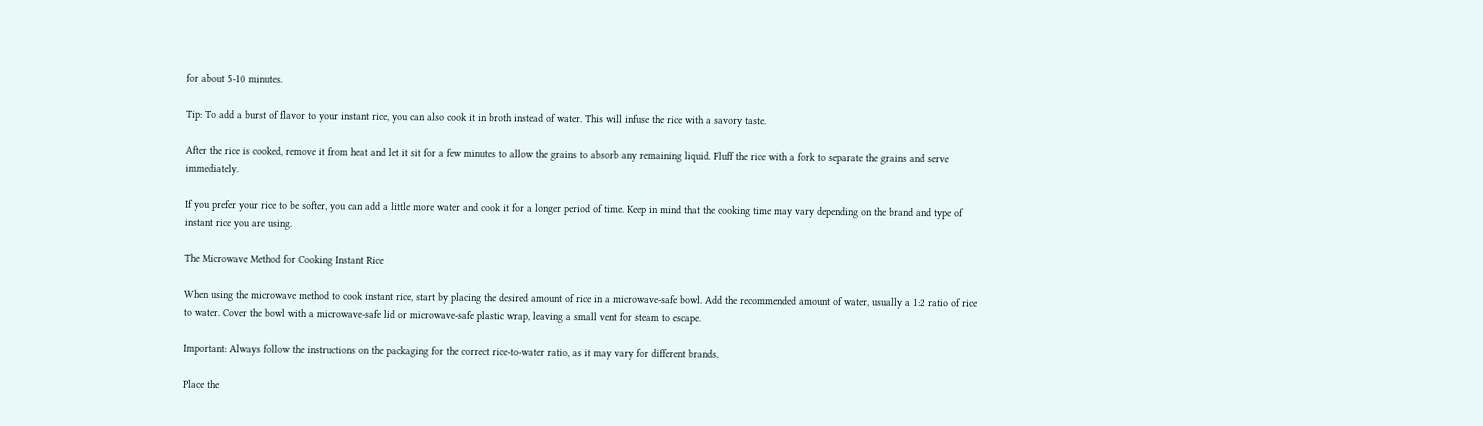for about 5-10 minutes.

Tip: To add a burst of flavor to your instant rice, you can also cook it in broth instead of water. This will infuse the rice with a savory taste.

After the rice is cooked, remove it from heat and let it sit for a few minutes to allow the grains to absorb any remaining liquid. Fluff the rice with a fork to separate the grains and serve immediately.

If you prefer your rice to be softer, you can add a little more water and cook it for a longer period of time. Keep in mind that the cooking time may vary depending on the brand and type of instant rice you are using.

The Microwave Method for Cooking Instant Rice

When using the microwave method to cook instant rice, start by placing the desired amount of rice in a microwave-safe bowl. Add the recommended amount of water, usually a 1:2 ratio of rice to water. Cover the bowl with a microwave-safe lid or microwave-safe plastic wrap, leaving a small vent for steam to escape.

Important: Always follow the instructions on the packaging for the correct rice-to-water ratio, as it may vary for different brands.

Place the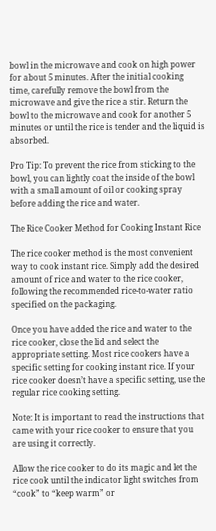bowl in the microwave and cook on high power for about 5 minutes. After the initial cooking time, carefully remove the bowl from the microwave and give the rice a stir. Return the bowl to the microwave and cook for another 5 minutes or until the rice is tender and the liquid is absorbed.

Pro Tip: To prevent the rice from sticking to the bowl, you can lightly coat the inside of the bowl with a small amount of oil or cooking spray before adding the rice and water.

The Rice Cooker Method for Cooking Instant Rice

The rice cooker method is the most convenient way to cook instant rice. Simply add the desired amount of rice and water to the rice cooker, following the recommended rice-to-water ratio specified on the packaging.

Once you have added the rice and water to the rice cooker, close the lid and select the appropriate setting. Most rice cookers have a specific setting for cooking instant rice. If your rice cooker doesn’t have a specific setting, use the regular rice cooking setting.

Note: It is important to read the instructions that came with your rice cooker to ensure that you are using it correctly.

Allow the rice cooker to do its magic and let the rice cook until the indicator light switches from “cook” to “keep warm” or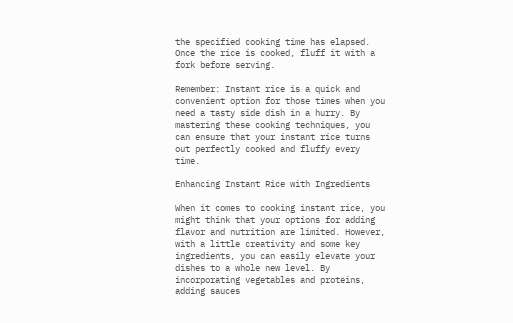the specified cooking time has elapsed. Once the rice is cooked, fluff it with a fork before serving.

Remember: Instant rice is a quick and convenient option for those times when you need a tasty side dish in a hurry. By mastering these cooking techniques, you can ensure that your instant rice turns out perfectly cooked and fluffy every time.

Enhancing Instant Rice with Ingredients

When it comes to cooking instant rice, you might think that your options for adding flavor and nutrition are limited. However, with a little creativity and some key ingredients, you can easily elevate your dishes to a whole new level. By incorporating vegetables and proteins, adding sauces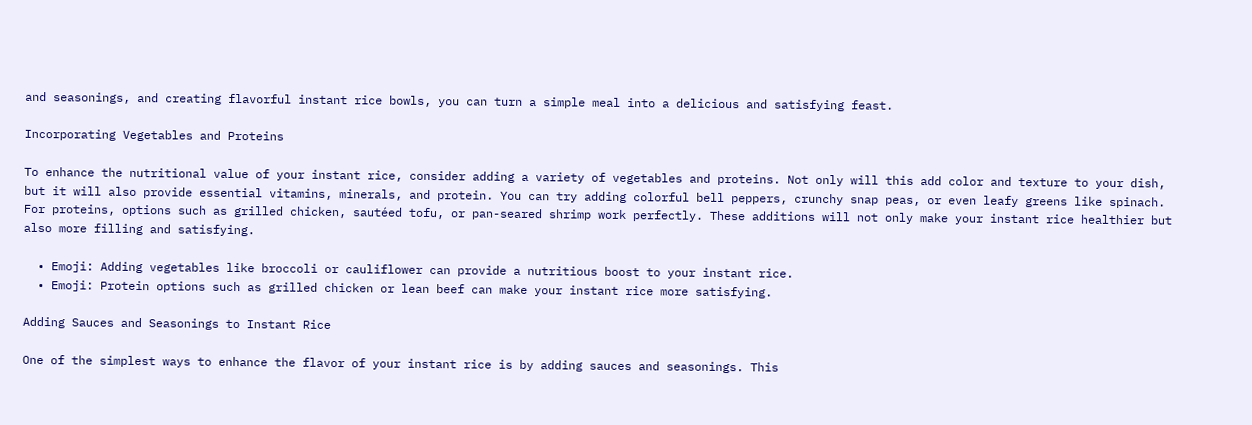and seasonings, and creating flavorful instant rice bowls, you can turn a simple meal into a delicious and satisfying feast.

Incorporating Vegetables and Proteins

To enhance the nutritional value of your instant rice, consider adding a variety of vegetables and proteins. Not only will this add color and texture to your dish, but it will also provide essential vitamins, minerals, and protein. You can try adding colorful bell peppers, crunchy snap peas, or even leafy greens like spinach. For proteins, options such as grilled chicken, sautéed tofu, or pan-seared shrimp work perfectly. These additions will not only make your instant rice healthier but also more filling and satisfying.

  • Emoji: Adding vegetables like broccoli or cauliflower can provide a nutritious boost to your instant rice.
  • Emoji: Protein options such as grilled chicken or lean beef can make your instant rice more satisfying.

Adding Sauces and Seasonings to Instant Rice

One of the simplest ways to enhance the flavor of your instant rice is by adding sauces and seasonings. This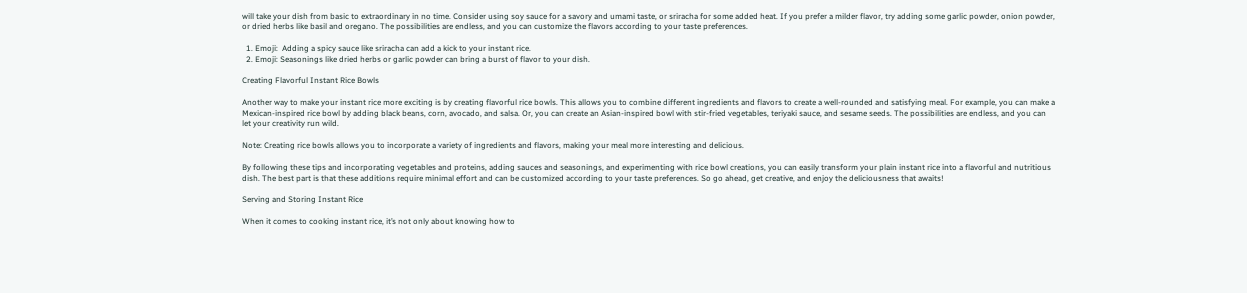will take your dish from basic to extraordinary in no time. Consider using soy sauce for a savory and umami taste, or sriracha for some added heat. If you prefer a milder flavor, try adding some garlic powder, onion powder, or dried herbs like basil and oregano. The possibilities are endless, and you can customize the flavors according to your taste preferences.

  1. Emoji:  Adding a spicy sauce like sriracha can add a kick to your instant rice.
  2. Emoji: Seasonings like dried herbs or garlic powder can bring a burst of flavor to your dish.

Creating Flavorful Instant Rice Bowls

Another way to make your instant rice more exciting is by creating flavorful rice bowls. This allows you to combine different ingredients and flavors to create a well-rounded and satisfying meal. For example, you can make a Mexican-inspired rice bowl by adding black beans, corn, avocado, and salsa. Or, you can create an Asian-inspired bowl with stir-fried vegetables, teriyaki sauce, and sesame seeds. The possibilities are endless, and you can let your creativity run wild.

Note: Creating rice bowls allows you to incorporate a variety of ingredients and flavors, making your meal more interesting and delicious.

By following these tips and incorporating vegetables and proteins, adding sauces and seasonings, and experimenting with rice bowl creations, you can easily transform your plain instant rice into a flavorful and nutritious dish. The best part is that these additions require minimal effort and can be customized according to your taste preferences. So go ahead, get creative, and enjoy the deliciousness that awaits!

Serving and Storing Instant Rice

When it comes to cooking instant rice, it’s not only about knowing how to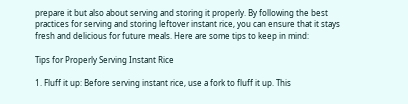prepare it but also about serving and storing it properly. By following the best practices for serving and storing leftover instant rice, you can ensure that it stays fresh and delicious for future meals. Here are some tips to keep in mind:

Tips for Properly Serving Instant Rice

1. Fluff it up: Before serving instant rice, use a fork to fluff it up. This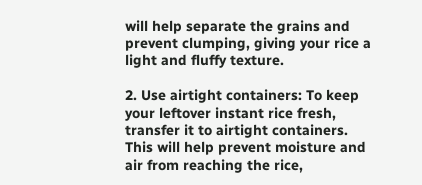will help separate the grains and prevent clumping, giving your rice a light and fluffy texture.

2. Use airtight containers: To keep your leftover instant rice fresh, transfer it to airtight containers. This will help prevent moisture and air from reaching the rice,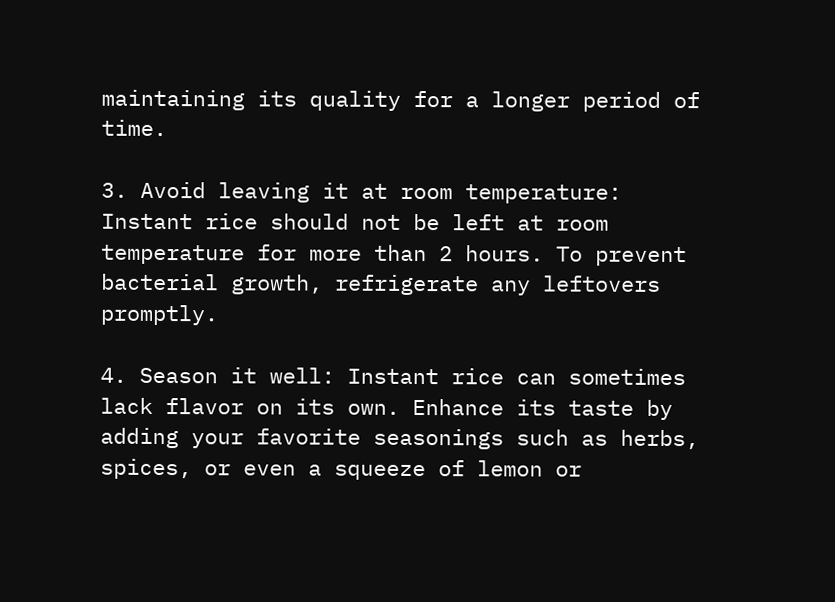maintaining its quality for a longer period of time.

3. Avoid leaving it at room temperature: Instant rice should not be left at room temperature for more than 2 hours. To prevent bacterial growth, refrigerate any leftovers promptly.

4. Season it well: Instant rice can sometimes lack flavor on its own. Enhance its taste by adding your favorite seasonings such as herbs, spices, or even a squeeze of lemon or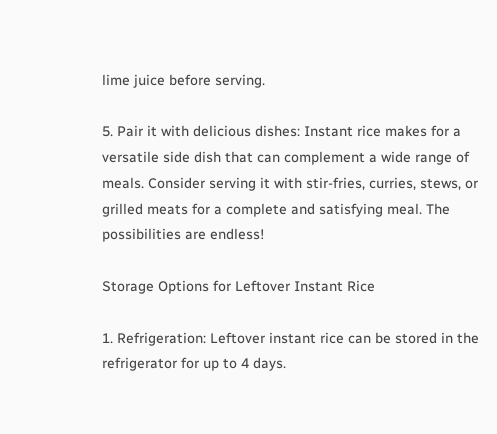lime juice before serving.

5. Pair it with delicious dishes: Instant rice makes for a versatile side dish that can complement a wide range of meals. Consider serving it with stir-fries, curries, stews, or grilled meats for a complete and satisfying meal. The possibilities are endless!

Storage Options for Leftover Instant Rice

1. Refrigeration: Leftover instant rice can be stored in the refrigerator for up to 4 days.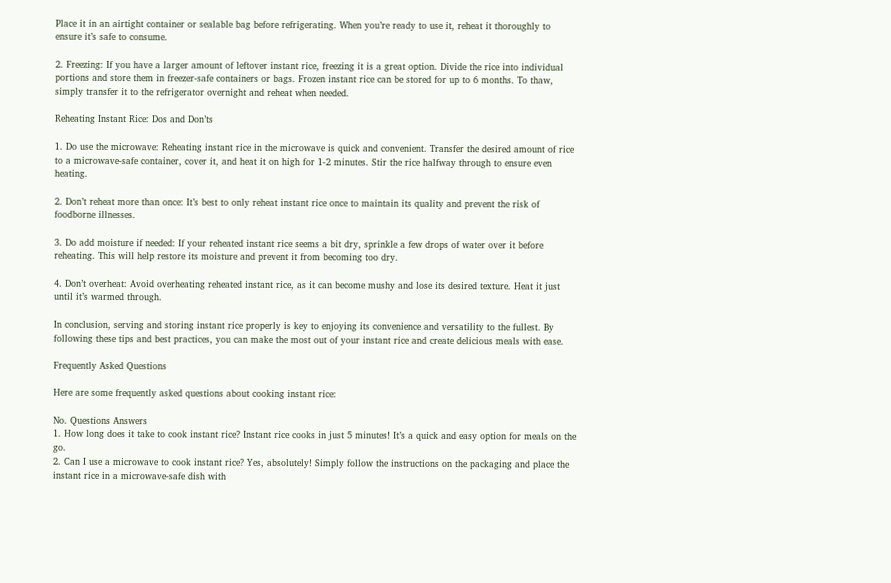Place it in an airtight container or sealable bag before refrigerating. When you’re ready to use it, reheat it thoroughly to ensure it’s safe to consume.

2. Freezing: If you have a larger amount of leftover instant rice, freezing it is a great option. Divide the rice into individual portions and store them in freezer-safe containers or bags. Frozen instant rice can be stored for up to 6 months. To thaw, simply transfer it to the refrigerator overnight and reheat when needed.

Reheating Instant Rice: Dos and Don’ts

1. Do use the microwave: Reheating instant rice in the microwave is quick and convenient. Transfer the desired amount of rice to a microwave-safe container, cover it, and heat it on high for 1-2 minutes. Stir the rice halfway through to ensure even heating.

2. Don’t reheat more than once: It’s best to only reheat instant rice once to maintain its quality and prevent the risk of foodborne illnesses.

3. Do add moisture if needed: If your reheated instant rice seems a bit dry, sprinkle a few drops of water over it before reheating. This will help restore its moisture and prevent it from becoming too dry.

4. Don’t overheat: Avoid overheating reheated instant rice, as it can become mushy and lose its desired texture. Heat it just until it’s warmed through.

In conclusion, serving and storing instant rice properly is key to enjoying its convenience and versatility to the fullest. By following these tips and best practices, you can make the most out of your instant rice and create delicious meals with ease.

Frequently Asked Questions

Here are some frequently asked questions about cooking instant rice:

No. Questions Answers
1. How long does it take to cook instant rice? Instant rice cooks in just 5 minutes! It’s a quick and easy option for meals on the go.
2. Can I use a microwave to cook instant rice? Yes, absolutely! Simply follow the instructions on the packaging and place the instant rice in a microwave-safe dish with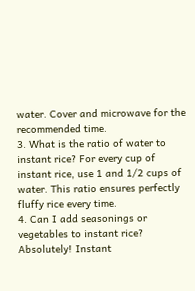water. Cover and microwave for the recommended time.
3. What is the ratio of water to instant rice? For every cup of instant rice, use 1 and 1/2 cups of water. This ratio ensures perfectly fluffy rice every time.
4. Can I add seasonings or vegetables to instant rice? Absolutely! Instant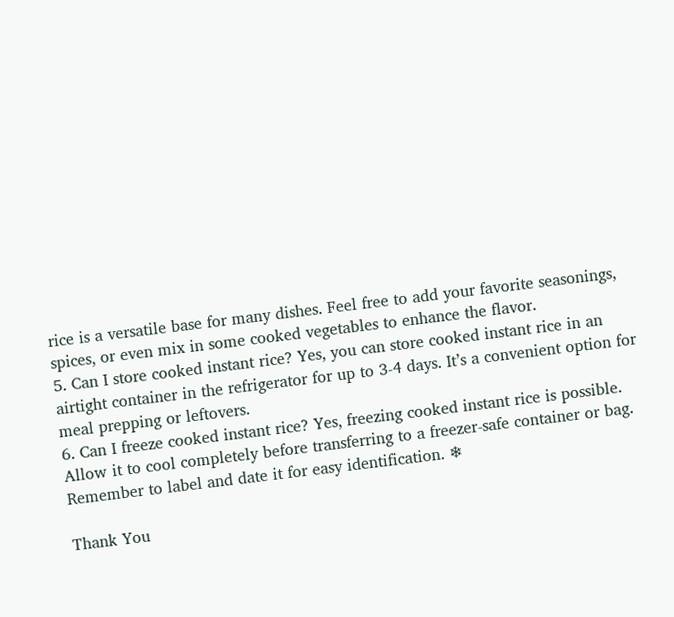rice is a versatile base for many dishes. Feel free to add your favorite seasonings, spices, or even mix in some cooked vegetables to enhance the flavor.
5. Can I store cooked instant rice? Yes, you can store cooked instant rice in an airtight container in the refrigerator for up to 3-4 days. It’s a convenient option for meal prepping or leftovers.
6. Can I freeze cooked instant rice? Yes, freezing cooked instant rice is possible. Allow it to cool completely before transferring to a freezer-safe container or bag. Remember to label and date it for easy identification. ❄

Thank You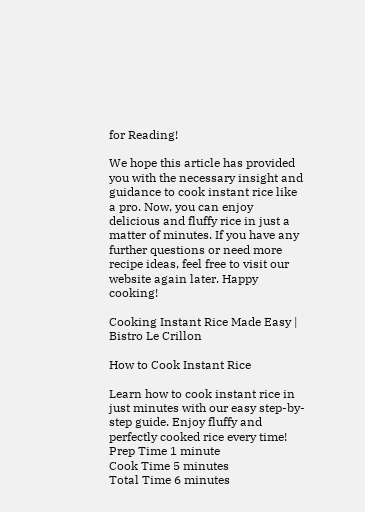for Reading!

We hope this article has provided you with the necessary insight and guidance to cook instant rice like a pro. Now, you can enjoy delicious and fluffy rice in just a matter of minutes. If you have any further questions or need more recipe ideas, feel free to visit our website again later. Happy cooking!

Cooking Instant Rice Made Easy | Bistro Le Crillon

How to Cook Instant Rice

Learn how to cook instant rice in just minutes with our easy step-by-step guide. Enjoy fluffy and perfectly cooked rice every time!
Prep Time 1 minute
Cook Time 5 minutes
Total Time 6 minutes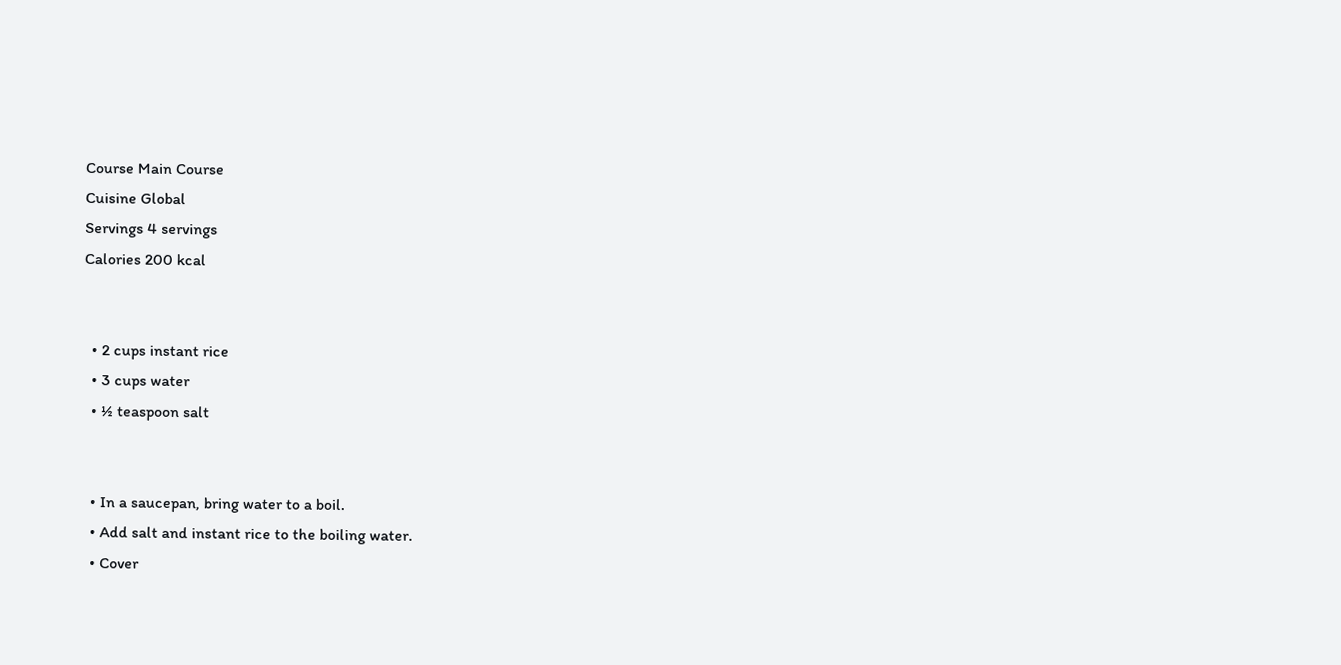Course Main Course
Cuisine Global
Servings 4 servings
Calories 200 kcal


  • 2 cups instant rice
  • 3 cups water
  • ½ teaspoon salt


  • In a saucepan, bring water to a boil.
  • Add salt and instant rice to the boiling water.
  • Cover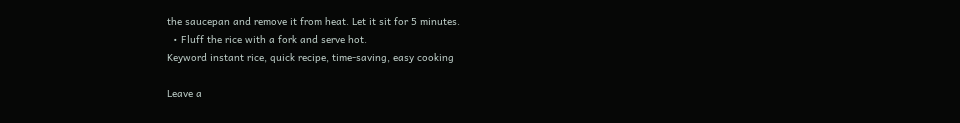the saucepan and remove it from heat. Let it sit for 5 minutes.
  • Fluff the rice with a fork and serve hot.
Keyword instant rice, quick recipe, time-saving, easy cooking

Leave a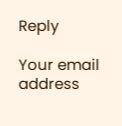Reply

Your email address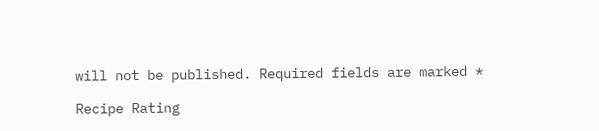will not be published. Required fields are marked *

Recipe Rating